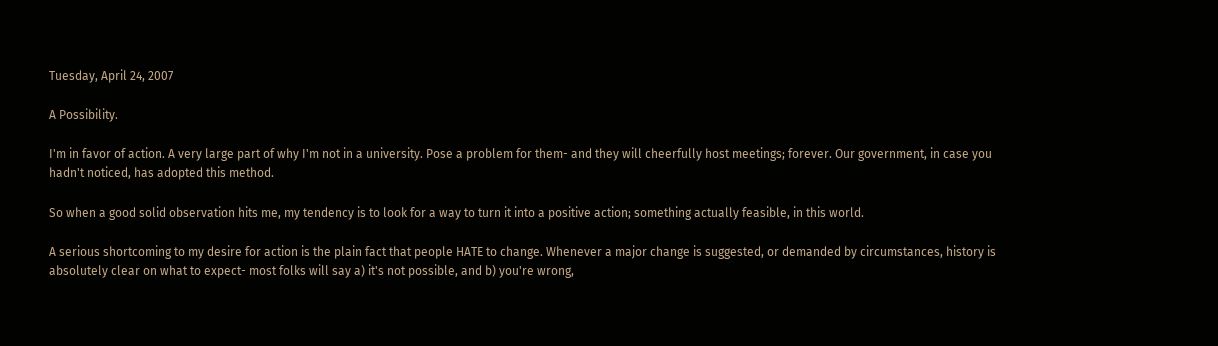Tuesday, April 24, 2007

A Possibility.

I'm in favor of action. A very large part of why I'm not in a university. Pose a problem for them- and they will cheerfully host meetings; forever. Our government, in case you hadn't noticed, has adopted this method.

So when a good solid observation hits me, my tendency is to look for a way to turn it into a positive action; something actually feasible, in this world.

A serious shortcoming to my desire for action is the plain fact that people HATE to change. Whenever a major change is suggested, or demanded by circumstances, history is absolutely clear on what to expect- most folks will say a) it's not possible, and b) you're wrong,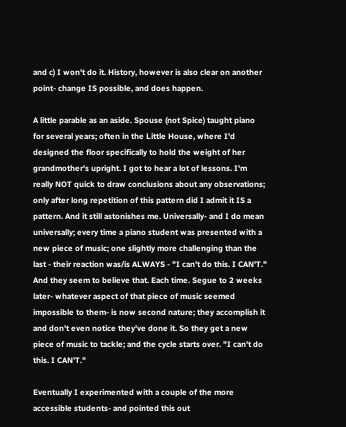and c) I won't do it. History, however is also clear on another point- change IS possible, and does happen.

A little parable as an aside. Spouse (not Spice) taught piano for several years; often in the Little House, where I'd designed the floor specifically to hold the weight of her grandmother's upright. I got to hear a lot of lessons. I'm really NOT quick to draw conclusions about any observations; only after long repetition of this pattern did I admit it IS a pattern. And it still astonishes me. Universally- and I do mean universally; every time a piano student was presented with a new piece of music; one slightly more challenging than the last - their reaction was/is ALWAYS - "I can't do this. I CAN'T." And they seem to believe that. Each time. Segue to 2 weeks later- whatever aspect of that piece of music seemed impossible to them- is now second nature; they accomplish it and don't even notice they've done it. So they get a new piece of music to tackle; and the cycle starts over. "I can't do this. I CAN'T."

Eventually I experimented with a couple of the more accessible students- and pointed this out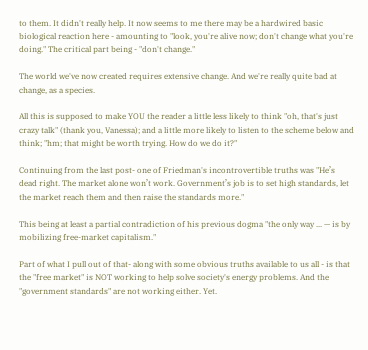to them. It didn't really help. It now seems to me there may be a hardwired basic biological reaction here - amounting to "look, you're alive now; don't change what you're doing." The critical part being - "don't change."

The world we've now created requires extensive change. And we're really quite bad at change, as a species.

All this is supposed to make YOU the reader a little less likely to think "oh, that's just crazy talk" (thank you, Vanessa); and a little more likely to listen to the scheme below and think; "hm; that might be worth trying. How do we do it?"

Continuing from the last post- one of Friedman's incontrovertible truths was "He’s dead right. The market alone won’t work. Government’s job is to set high standards, let the market reach them and then raise the standards more."

This being at least a partial contradiction of his previous dogma "the only way ... — is by mobilizing free-market capitalism."

Part of what I pull out of that- along with some obvious truths available to us all - is that the "free market" is NOT working to help solve society's energy problems. And the "government standards" are not working either. Yet.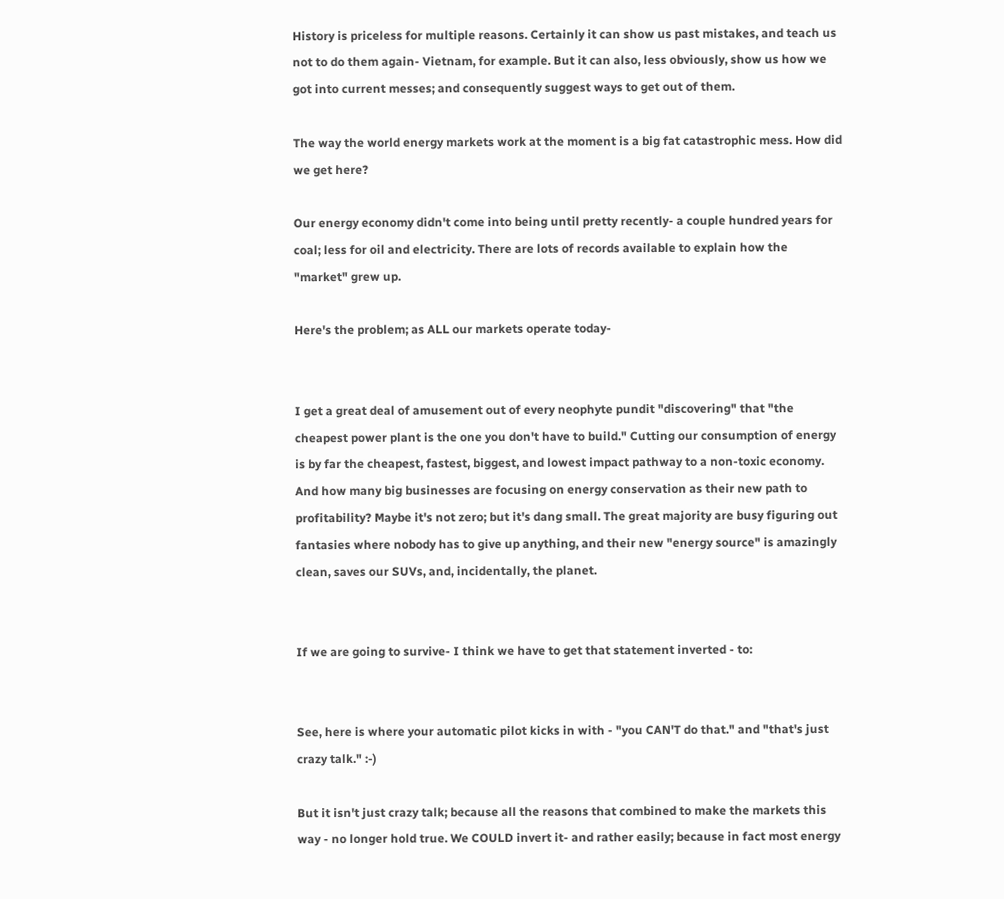History is priceless for multiple reasons. Certainly it can show us past mistakes, and teach us not to do them again- Vietnam, for example. But it can also, less obviously, show us how we got into current messes; and consequently suggest ways to get out of them.

The way the world energy markets work at the moment is a big fat catastrophic mess. How did we get here?

Our energy economy didn't come into being until pretty recently- a couple hundred years for coal; less for oil and electricity. There are lots of records available to explain how the "market" grew up.

Here's the problem; as ALL our markets operate today-


I get a great deal of amusement out of every neophyte pundit "discovering" that "the cheapest power plant is the one you don't have to build." Cutting our consumption of energy is by far the cheapest, fastest, biggest, and lowest impact pathway to a non-toxic economy. And how many big businesses are focusing on energy conservation as their new path to profitability? Maybe it's not zero; but it's dang small. The great majority are busy figuring out fantasies where nobody has to give up anything, and their new "energy source" is amazingly clean, saves our SUVs, and, incidentally, the planet.


If we are going to survive- I think we have to get that statement inverted - to:


See, here is where your automatic pilot kicks in with - "you CAN'T do that." and "that's just crazy talk." :-)

But it isn't just crazy talk; because all the reasons that combined to make the markets this way - no longer hold true. We COULD invert it- and rather easily; because in fact most energy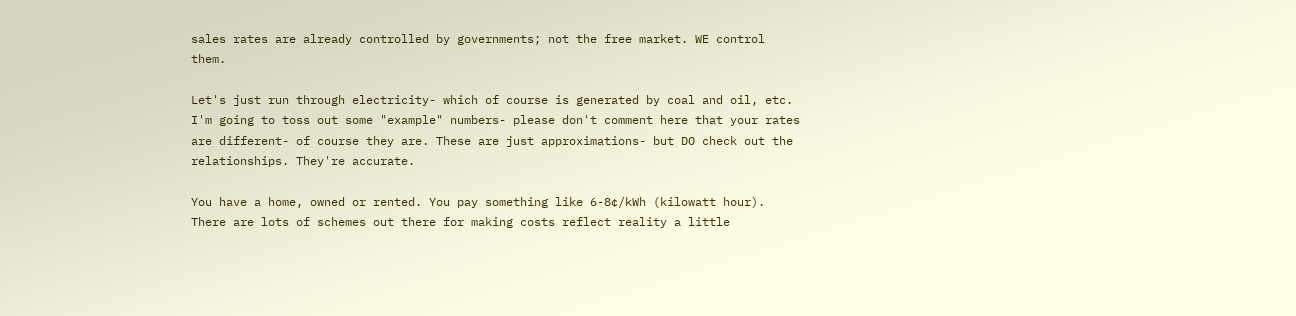sales rates are already controlled by governments; not the free market. WE control them.

Let's just run through electricity- which of course is generated by coal and oil, etc. I'm going to toss out some "example" numbers- please don't comment here that your rates are different- of course they are. These are just approximations- but DO check out the relationships. They're accurate.

You have a home, owned or rented. You pay something like 6-8¢/kWh (kilowatt hour). There are lots of schemes out there for making costs reflect reality a little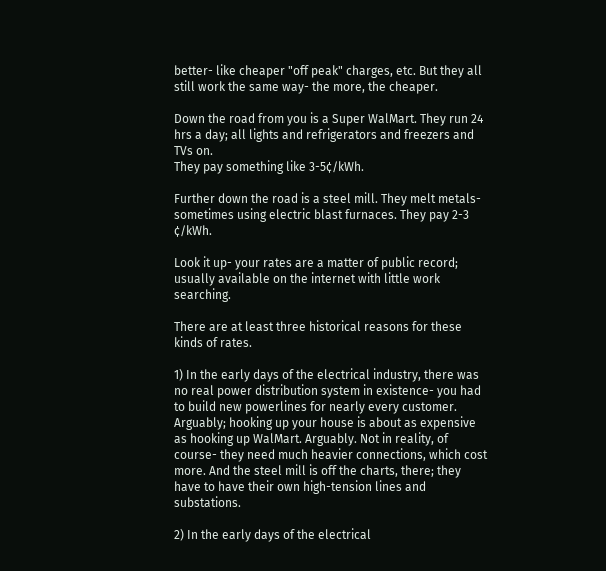better- like cheaper "off peak" charges, etc. But they all still work the same way- the more, the cheaper.

Down the road from you is a Super WalMart. They run 24 hrs a day; all lights and refrigerators and freezers and TVs on.
They pay something like 3-5¢/kWh.

Further down the road is a steel mill. They melt metals- sometimes using electric blast furnaces. They pay 2-3 ¢/kWh.

Look it up- your rates are a matter of public record; usually available on the internet with little work searching.

There are at least three historical reasons for these kinds of rates.

1) In the early days of the electrical industry, there was no real power distribution system in existence- you had to build new powerlines for nearly every customer. Arguably; hooking up your house is about as expensive as hooking up WalMart. Arguably. Not in reality, of course- they need much heavier connections, which cost more. And the steel mill is off the charts, there; they have to have their own high-tension lines and substations.

2) In the early days of the electrical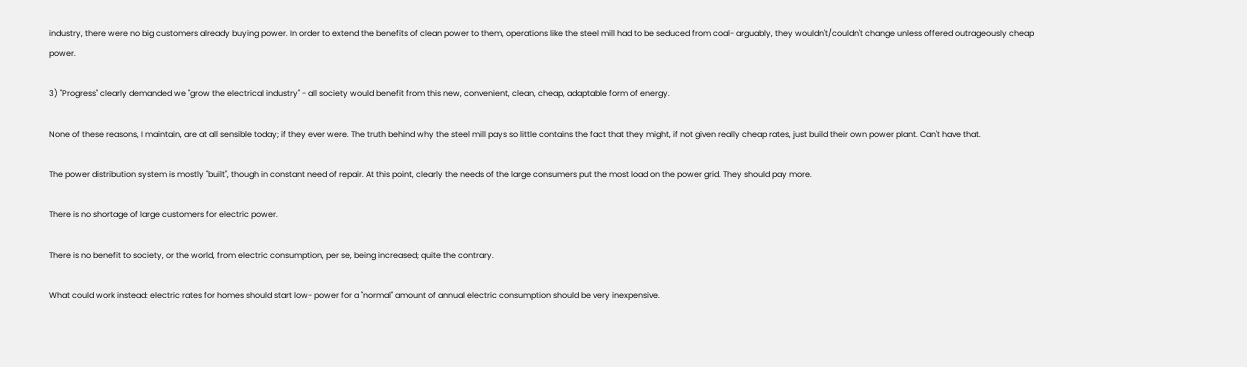industry, there were no big customers already buying power. In order to extend the benefits of clean power to them, operations like the steel mill had to be seduced from coal- arguably, they wouldn't/couldn't change unless offered outrageously cheap power.

3) "Progress" clearly demanded we "grow the electrical industry" - all society would benefit from this new, convenient, clean, cheap, adaptable form of energy.

None of these reasons, I maintain, are at all sensible today; if they ever were. The truth behind why the steel mill pays so little contains the fact that they might, if not given really cheap rates, just build their own power plant. Can't have that.

The power distribution system is mostly "built", though in constant need of repair. At this point, clearly the needs of the large consumers put the most load on the power grid. They should pay more.

There is no shortage of large customers for electric power.

There is no benefit to society, or the world, from electric consumption, per se, being increased; quite the contrary.

What could work instead: electric rates for homes should start low- power for a "normal" amount of annual electric consumption should be very inexpensive.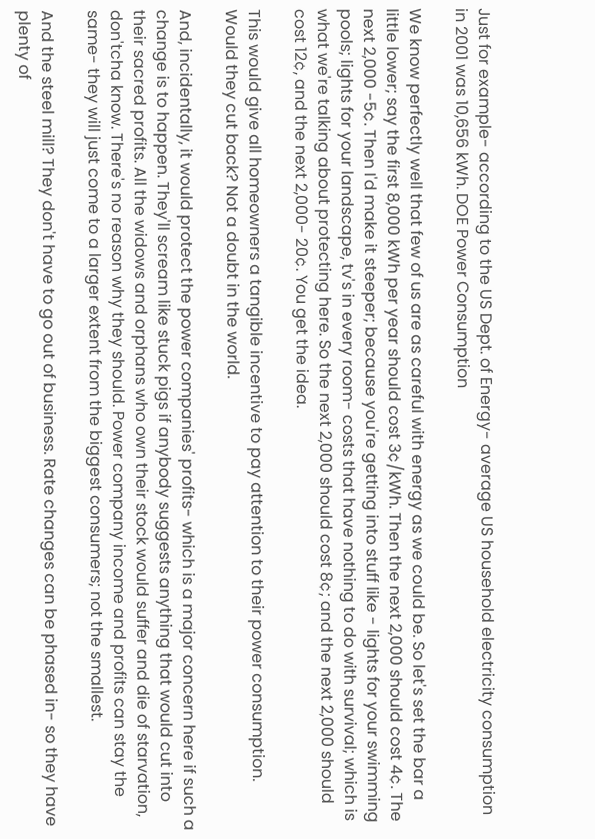Just for example- according to the US Dept. of Energy- average US household electricity consumption in 2001 was 10,656 kWh. DOE Power Consumption

We know perfectly well that few of us are as careful with energy as we could be. So let's set the bar a little lower; say the first 8,000 kWh per year should cost 3¢/kWh. Then the next 2,000 should cost 4¢. The next 2,000 -5¢. Then I'd make it steeper; because you're getting into stuff like - lights for your swimming pools; lights for your landscape, tv's in every room- costs that have nothing to do with survival; which is what we're talking about protecting here. So the next 2,000 should cost 8¢; and the next 2,000 should cost 12¢, and the next 2,000- 20¢. You get the idea.

This would give all homeowners a tangible incentive to pay attention to their power consumption. Would they cut back? Not a doubt in the world.

And, incidentally, it would protect the power companies' profits- which is a major concern here if such a change is to happen. They'll scream like stuck pigs if anybody suggests anything that would cut into their sacred profits. All the widows and orphans who own their stock would suffer and die of starvation, don'tcha know. There's no reason why they should. Power company income and profits can stay the same- they will just come to a larger extent from the biggest consumers; not the smallest.

And the steel mill? They don't have to go out of business. Rate changes can be phased in- so they have plenty of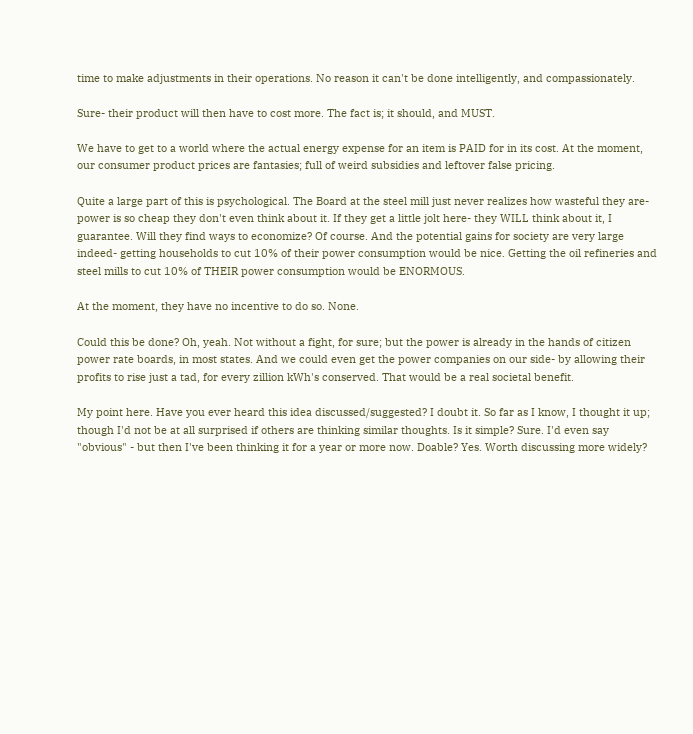time to make adjustments in their operations. No reason it can't be done intelligently, and compassionately.

Sure- their product will then have to cost more. The fact is; it should, and MUST.

We have to get to a world where the actual energy expense for an item is PAID for in its cost. At the moment, our consumer product prices are fantasies; full of weird subsidies and leftover false pricing.

Quite a large part of this is psychological. The Board at the steel mill just never realizes how wasteful they are- power is so cheap they don't even think about it. If they get a little jolt here- they WILL think about it, I guarantee. Will they find ways to economize? Of course. And the potential gains for society are very large indeed- getting households to cut 10% of their power consumption would be nice. Getting the oil refineries and steel mills to cut 10% of THEIR power consumption would be ENORMOUS.

At the moment, they have no incentive to do so. None.

Could this be done? Oh, yeah. Not without a fight, for sure; but the power is already in the hands of citizen power rate boards, in most states. And we could even get the power companies on our side- by allowing their profits to rise just a tad, for every zillion kWh's conserved. That would be a real societal benefit.

My point here. Have you ever heard this idea discussed/suggested? I doubt it. So far as I know, I thought it up; though I'd not be at all surprised if others are thinking similar thoughts. Is it simple? Sure. I'd even say "obvious" - but then I've been thinking it for a year or more now. Doable? Yes. Worth discussing more widely?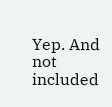Yep. And not included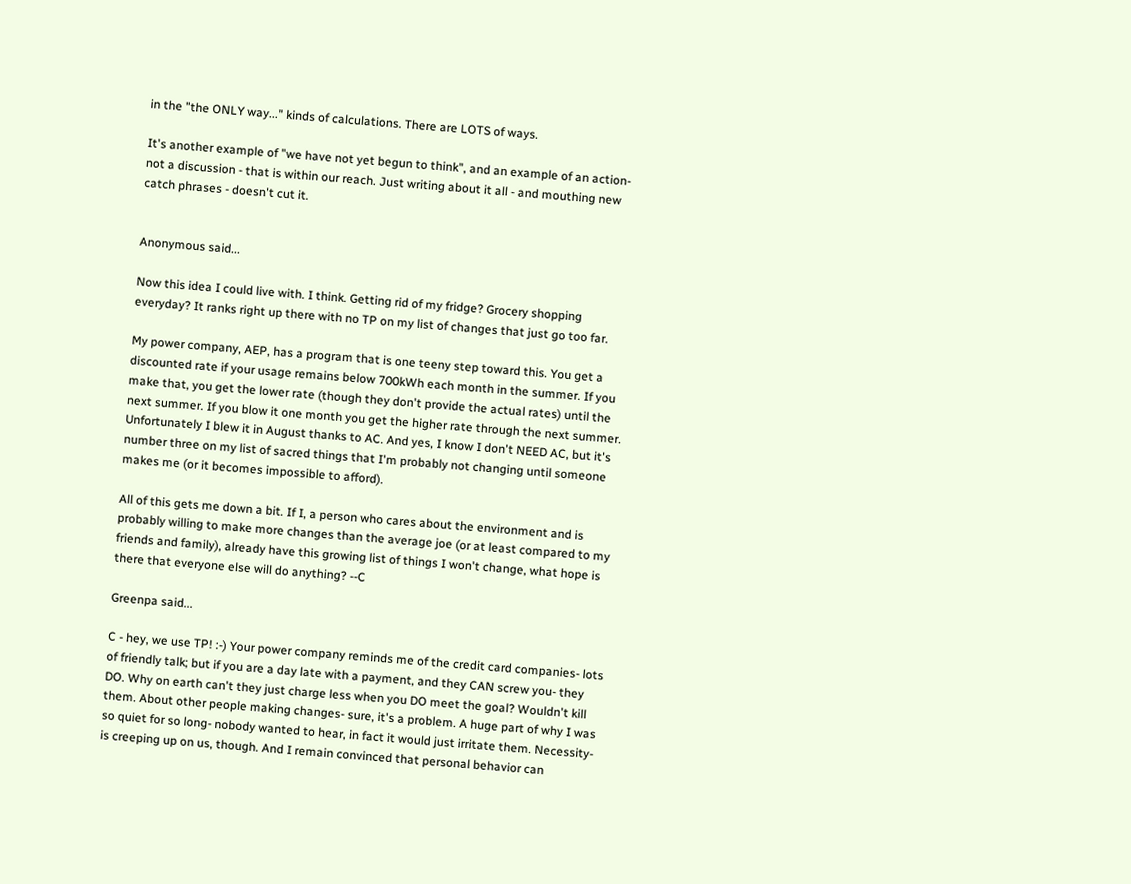in the "the ONLY way..." kinds of calculations. There are LOTS of ways.

It's another example of "we have not yet begun to think", and an example of an action- not a discussion - that is within our reach. Just writing about it all - and mouthing new catch phrases - doesn't cut it.


Anonymous said...

Now this idea I could live with. I think. Getting rid of my fridge? Grocery shopping everyday? It ranks right up there with no TP on my list of changes that just go too far.

My power company, AEP, has a program that is one teeny step toward this. You get a discounted rate if your usage remains below 700kWh each month in the summer. If you make that, you get the lower rate (though they don't provide the actual rates) until the next summer. If you blow it one month you get the higher rate through the next summer. Unfortunately I blew it in August thanks to AC. And yes, I know I don't NEED AC, but it's number three on my list of sacred things that I'm probably not changing until someone makes me (or it becomes impossible to afford).

All of this gets me down a bit. If I, a person who cares about the environment and is probably willing to make more changes than the average joe (or at least compared to my friends and family), already have this growing list of things I won't change, what hope is there that everyone else will do anything? --C

Greenpa said...

C - hey, we use TP! :-) Your power company reminds me of the credit card companies- lots of friendly talk; but if you are a day late with a payment, and they CAN screw you- they DO. Why on earth can't they just charge less when you DO meet the goal? Wouldn't kill them. About other people making changes- sure, it's a problem. A huge part of why I was so quiet for so long- nobody wanted to hear, in fact it would just irritate them. Necessity- is creeping up on us, though. And I remain convinced that personal behavior can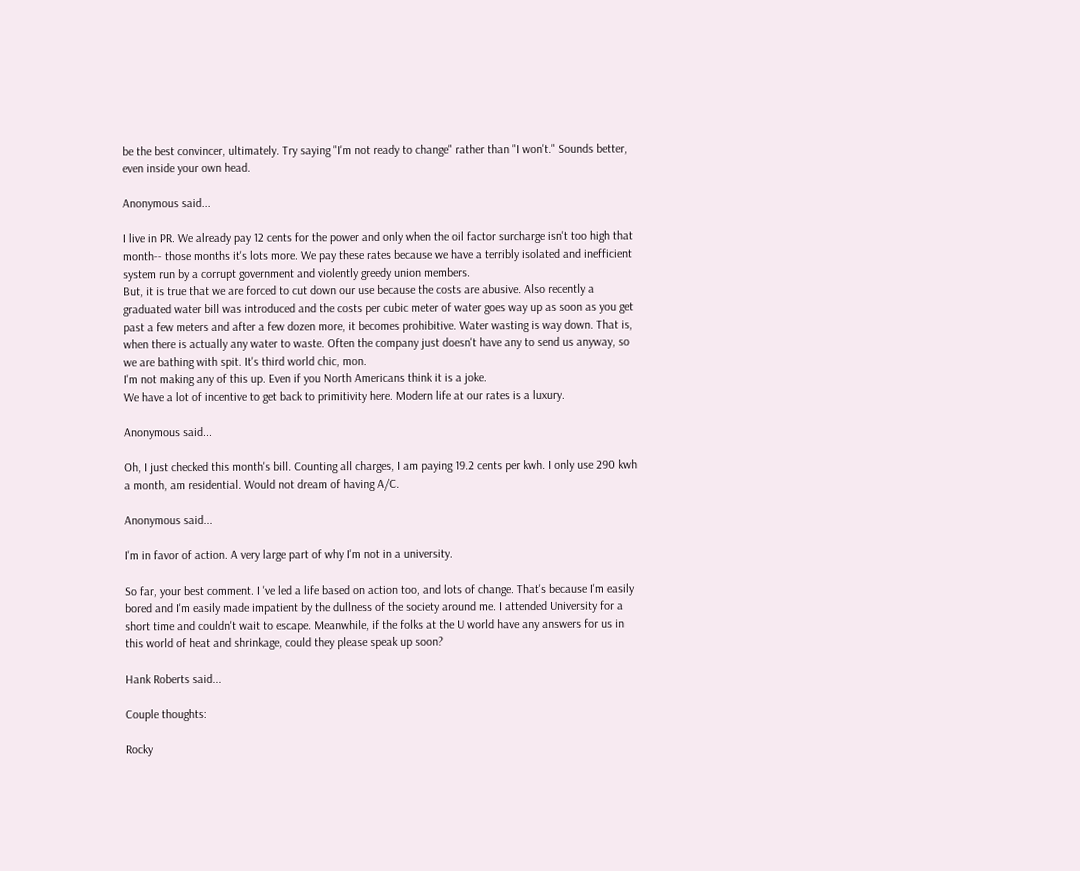be the best convincer, ultimately. Try saying "I'm not ready to change" rather than "I won't." Sounds better, even inside your own head.

Anonymous said...

I live in PR. We already pay 12 cents for the power and only when the oil factor surcharge isn't too high that month-- those months it's lots more. We pay these rates because we have a terribly isolated and inefficient system run by a corrupt government and violently greedy union members.
But, it is true that we are forced to cut down our use because the costs are abusive. Also recently a graduated water bill was introduced and the costs per cubic meter of water goes way up as soon as you get past a few meters and after a few dozen more, it becomes prohibitive. Water wasting is way down. That is, when there is actually any water to waste. Often the company just doesn't have any to send us anyway, so we are bathing with spit. It's third world chic, mon.
I'm not making any of this up. Even if you North Americans think it is a joke.
We have a lot of incentive to get back to primitivity here. Modern life at our rates is a luxury.

Anonymous said...

Oh, I just checked this month's bill. Counting all charges, I am paying 19.2 cents per kwh. I only use 290 kwh a month, am residential. Would not dream of having A/C.

Anonymous said...

I'm in favor of action. A very large part of why I'm not in a university.

So far, your best comment. I 've led a life based on action too, and lots of change. That's because I'm easily bored and I'm easily made impatient by the dullness of the society around me. I attended University for a short time and couldn't wait to escape. Meanwhile, if the folks at the U world have any answers for us in this world of heat and shrinkage, could they please speak up soon?

Hank Roberts said...

Couple thoughts:

Rocky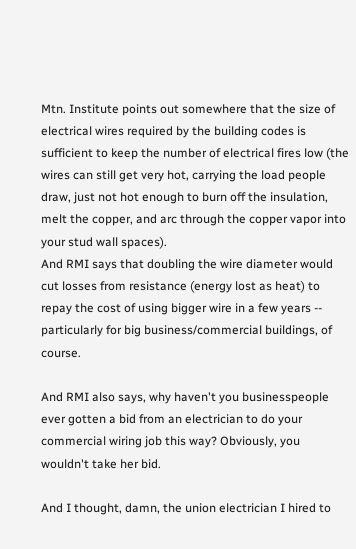Mtn. Institute points out somewhere that the size of electrical wires required by the building codes is sufficient to keep the number of electrical fires low (the wires can still get very hot, carrying the load people draw, just not hot enough to burn off the insulation, melt the copper, and arc through the copper vapor into your stud wall spaces).
And RMI says that doubling the wire diameter would cut losses from resistance (energy lost as heat) to repay the cost of using bigger wire in a few years -- particularly for big business/commercial buildings, of course.

And RMI also says, why haven't you businesspeople ever gotten a bid from an electrician to do your commercial wiring job this way? Obviously, you wouldn't take her bid.

And I thought, damn, the union electrician I hired to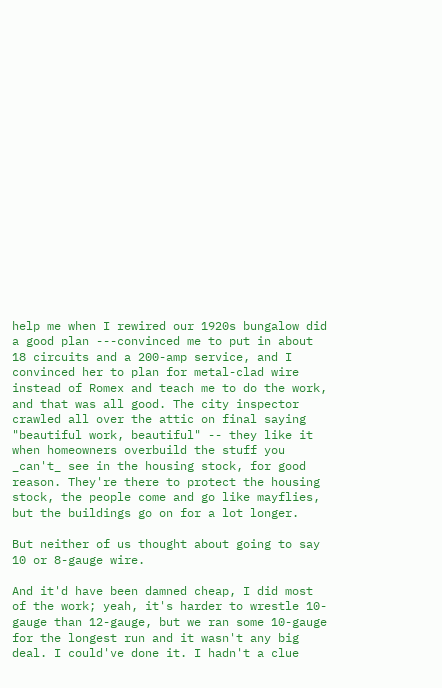help me when I rewired our 1920s bungalow did a good plan ---convinced me to put in about 18 circuits and a 200-amp service, and I convinced her to plan for metal-clad wire instead of Romex and teach me to do the work, and that was all good. The city inspector crawled all over the attic on final saying "beautiful work, beautiful" -- they like it when homeowners overbuild the stuff you _can't_ see in the housing stock, for good reason. They're there to protect the housing stock, the people come and go like mayflies, but the buildings go on for a lot longer.

But neither of us thought about going to say 10 or 8-gauge wire.

And it'd have been damned cheap, I did most of the work; yeah, it's harder to wrestle 10-gauge than 12-gauge, but we ran some 10-gauge for the longest run and it wasn't any big deal. I could've done it. I hadn't a clue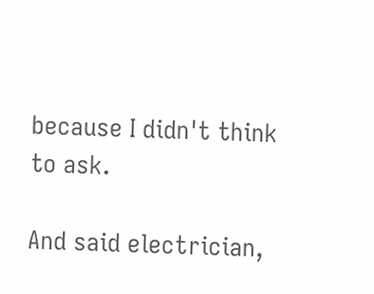because I didn't think to ask.

And said electrician,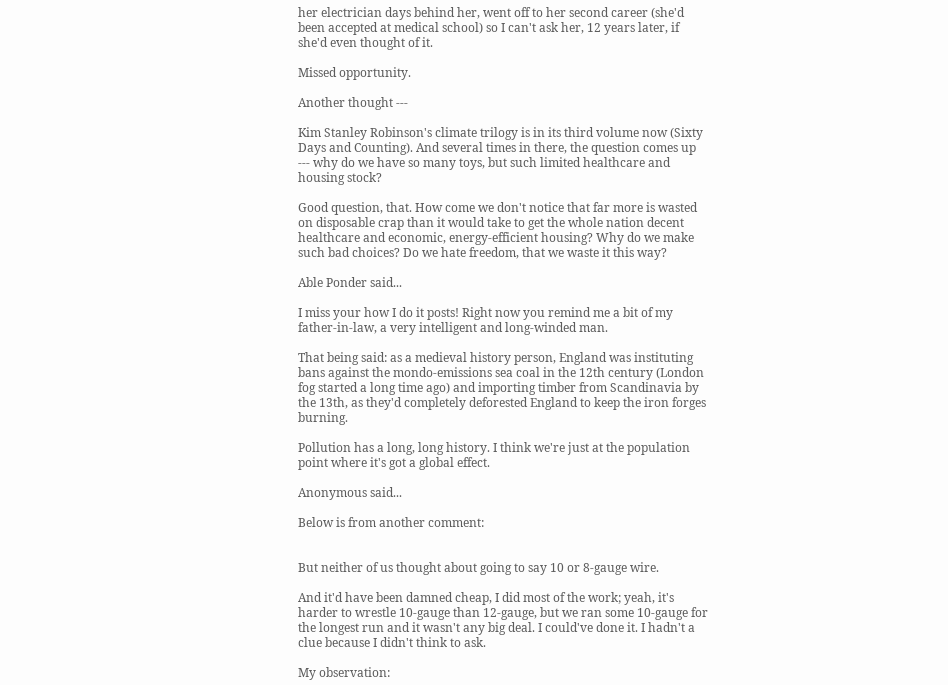her electrician days behind her, went off to her second career (she'd been accepted at medical school) so I can't ask her, 12 years later, if she'd even thought of it.

Missed opportunity.

Another thought ---

Kim Stanley Robinson's climate trilogy is in its third volume now (Sixty Days and Counting). And several times in there, the question comes up --- why do we have so many toys, but such limited healthcare and housing stock?

Good question, that. How come we don't notice that far more is wasted on disposable crap than it would take to get the whole nation decent healthcare and economic, energy-efficient housing? Why do we make such bad choices? Do we hate freedom, that we waste it this way?

Able Ponder said...

I miss your how I do it posts! Right now you remind me a bit of my father-in-law, a very intelligent and long-winded man.

That being said: as a medieval history person, England was instituting bans against the mondo-emissions sea coal in the 12th century (London fog started a long time ago) and importing timber from Scandinavia by the 13th, as they'd completely deforested England to keep the iron forges burning.

Pollution has a long, long history. I think we're just at the population point where it's got a global effect.

Anonymous said...

Below is from another comment:


But neither of us thought about going to say 10 or 8-gauge wire.

And it'd have been damned cheap, I did most of the work; yeah, it's harder to wrestle 10-gauge than 12-gauge, but we ran some 10-gauge for the longest run and it wasn't any big deal. I could've done it. I hadn't a clue because I didn't think to ask.

My observation: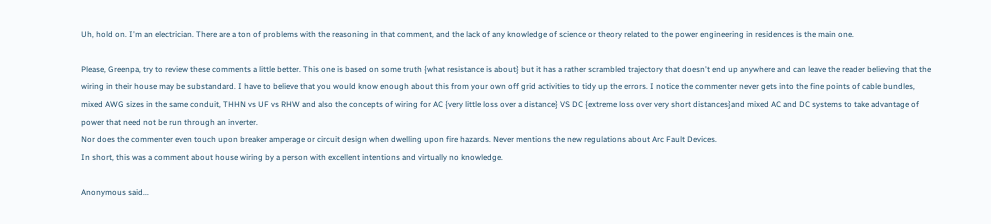Uh, hold on. I'm an electrician. There are a ton of problems with the reasoning in that comment, and the lack of any knowledge of science or theory related to the power engineering in residences is the main one.

Please, Greenpa, try to review these comments a little better. This one is based on some truth {what resistance is about} but it has a rather scrambled trajectory that doesn't end up anywhere and can leave the reader believing that the wiring in their house may be substandard. I have to believe that you would know enough about this from your own off grid activities to tidy up the errors. I notice the commenter never gets into the fine points of cable bundles, mixed AWG sizes in the same conduit, THHN vs UF vs RHW and also the concepts of wiring for AC {very little loss over a distance} VS DC {extreme loss over very short distances}and mixed AC and DC systems to take advantage of power that need not be run through an inverter.
Nor does the commenter even touch upon breaker amperage or circuit design when dwelling upon fire hazards. Never mentions the new regulations about Arc Fault Devices.
In short, this was a comment about house wiring by a person with excellent intentions and virtually no knowledge.

Anonymous said...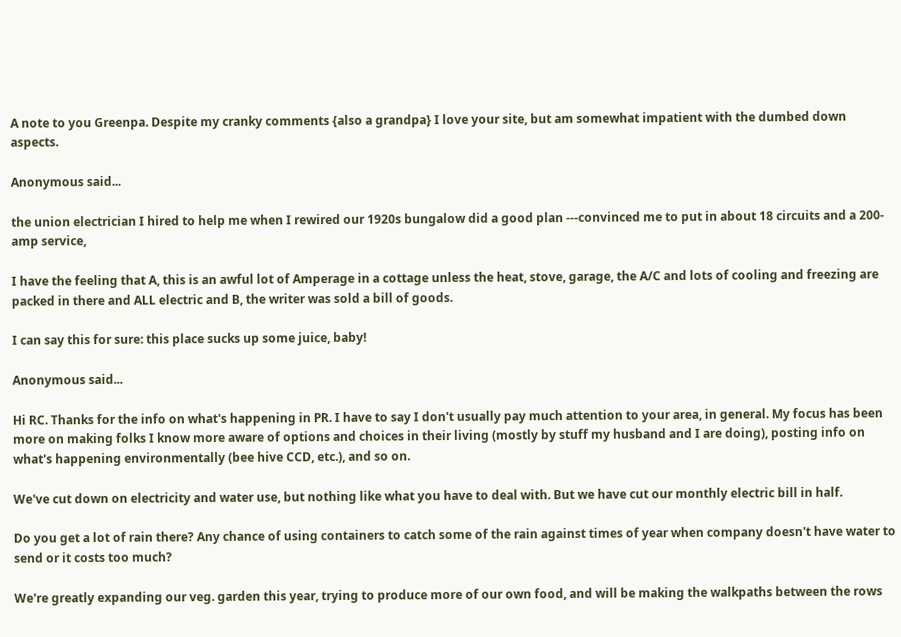A note to you Greenpa. Despite my cranky comments {also a grandpa} I love your site, but am somewhat impatient with the dumbed down aspects.

Anonymous said...

the union electrician I hired to help me when I rewired our 1920s bungalow did a good plan ---convinced me to put in about 18 circuits and a 200-amp service,

I have the feeling that A, this is an awful lot of Amperage in a cottage unless the heat, stove, garage, the A/C and lots of cooling and freezing are packed in there and ALL electric and B, the writer was sold a bill of goods.

I can say this for sure: this place sucks up some juice, baby!

Anonymous said...

Hi RC. Thanks for the info on what's happening in PR. I have to say I don't usually pay much attention to your area, in general. My focus has been more on making folks I know more aware of options and choices in their living (mostly by stuff my husband and I are doing), posting info on what's happening environmentally (bee hive CCD, etc.), and so on.

We've cut down on electricity and water use, but nothing like what you have to deal with. But we have cut our monthly electric bill in half.

Do you get a lot of rain there? Any chance of using containers to catch some of the rain against times of year when company doesn't have water to send or it costs too much?

We're greatly expanding our veg. garden this year, trying to produce more of our own food, and will be making the walkpaths between the rows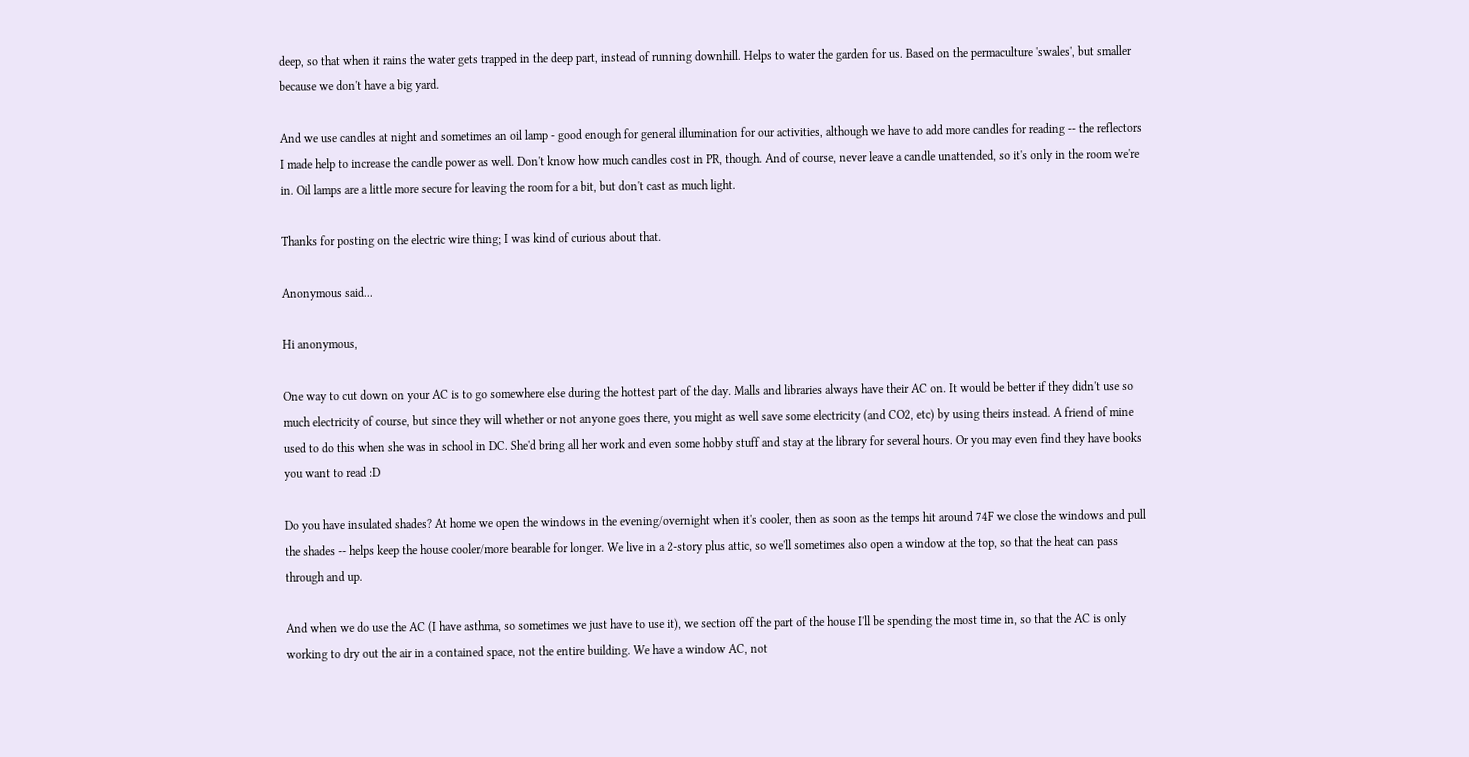deep, so that when it rains the water gets trapped in the deep part, instead of running downhill. Helps to water the garden for us. Based on the permaculture 'swales', but smaller because we don't have a big yard.

And we use candles at night and sometimes an oil lamp - good enough for general illumination for our activities, although we have to add more candles for reading -- the reflectors I made help to increase the candle power as well. Don't know how much candles cost in PR, though. And of course, never leave a candle unattended, so it's only in the room we're in. Oil lamps are a little more secure for leaving the room for a bit, but don't cast as much light.

Thanks for posting on the electric wire thing; I was kind of curious about that.

Anonymous said...

Hi anonymous,

One way to cut down on your AC is to go somewhere else during the hottest part of the day. Malls and libraries always have their AC on. It would be better if they didn't use so much electricity of course, but since they will whether or not anyone goes there, you might as well save some electricity (and CO2, etc) by using theirs instead. A friend of mine used to do this when she was in school in DC. She'd bring all her work and even some hobby stuff and stay at the library for several hours. Or you may even find they have books you want to read :D

Do you have insulated shades? At home we open the windows in the evening/overnight when it's cooler, then as soon as the temps hit around 74F we close the windows and pull the shades -- helps keep the house cooler/more bearable for longer. We live in a 2-story plus attic, so we'll sometimes also open a window at the top, so that the heat can pass through and up.

And when we do use the AC (I have asthma, so sometimes we just have to use it), we section off the part of the house I'll be spending the most time in, so that the AC is only working to dry out the air in a contained space, not the entire building. We have a window AC, not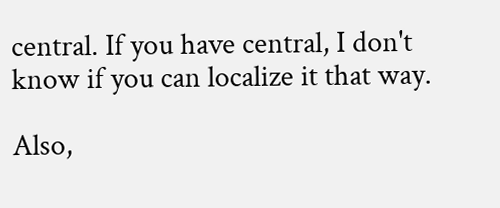central. If you have central, I don't know if you can localize it that way.

Also,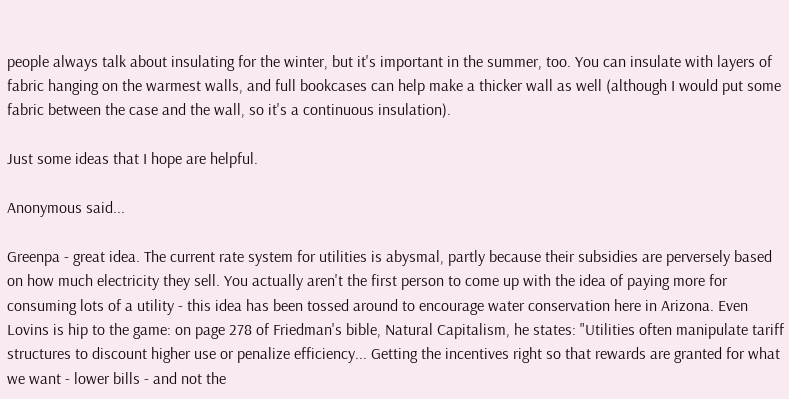people always talk about insulating for the winter, but it's important in the summer, too. You can insulate with layers of fabric hanging on the warmest walls, and full bookcases can help make a thicker wall as well (although I would put some fabric between the case and the wall, so it's a continuous insulation).

Just some ideas that I hope are helpful.

Anonymous said...

Greenpa - great idea. The current rate system for utilities is abysmal, partly because their subsidies are perversely based on how much electricity they sell. You actually aren't the first person to come up with the idea of paying more for consuming lots of a utility - this idea has been tossed around to encourage water conservation here in Arizona. Even Lovins is hip to the game: on page 278 of Friedman's bible, Natural Capitalism, he states: "Utilities often manipulate tariff structures to discount higher use or penalize efficiency... Getting the incentives right so that rewards are granted for what we want - lower bills - and not the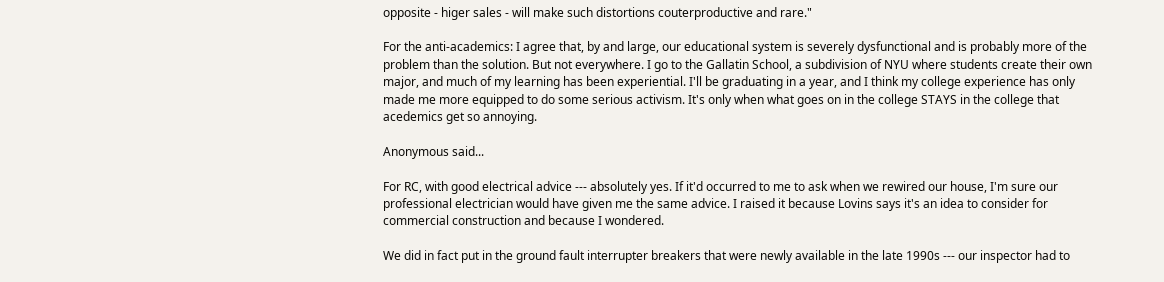opposite - higer sales - will make such distortions couterproductive and rare."

For the anti-academics: I agree that, by and large, our educational system is severely dysfunctional and is probably more of the problem than the solution. But not everywhere. I go to the Gallatin School, a subdivision of NYU where students create their own major, and much of my learning has been experiential. I'll be graduating in a year, and I think my college experience has only made me more equipped to do some serious activism. It's only when what goes on in the college STAYS in the college that acedemics get so annoying.

Anonymous said...

For RC, with good electrical advice --- absolutely yes. If it'd occurred to me to ask when we rewired our house, I'm sure our professional electrician would have given me the same advice. I raised it because Lovins says it's an idea to consider for commercial construction and because I wondered.

We did in fact put in the ground fault interrupter breakers that were newly available in the late 1990s --- our inspector had to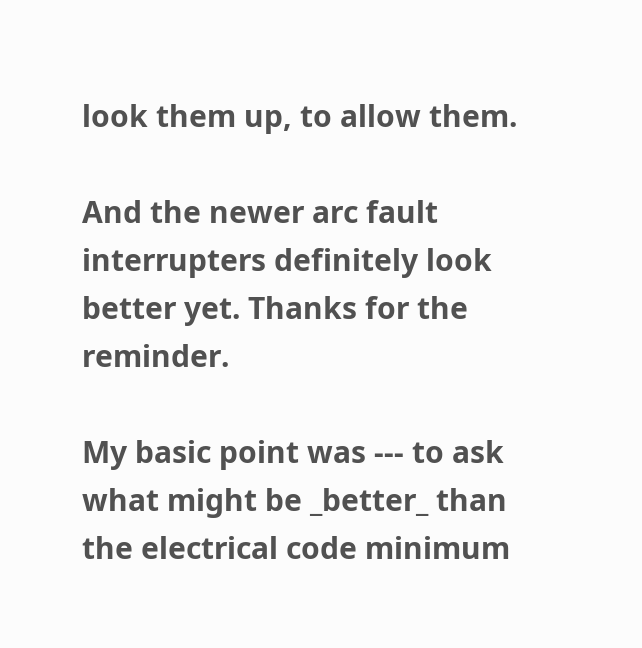look them up, to allow them.

And the newer arc fault interrupters definitely look better yet. Thanks for the reminder.

My basic point was --- to ask what might be _better_ than the electrical code minimum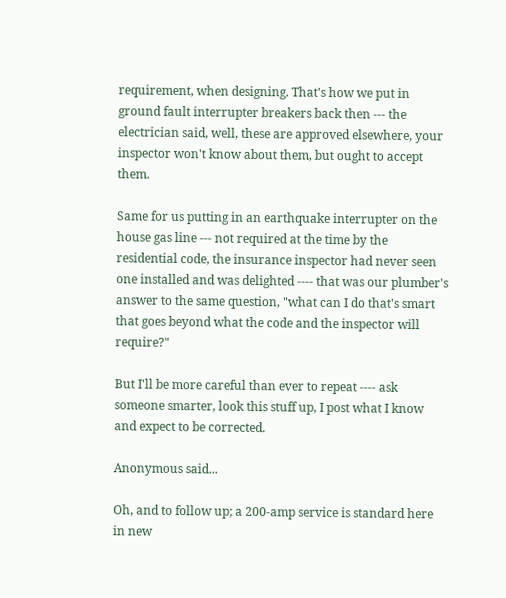requirement, when designing. That's how we put in ground fault interrupter breakers back then --- the electrician said, well, these are approved elsewhere, your inspector won't know about them, but ought to accept them.

Same for us putting in an earthquake interrupter on the house gas line --- not required at the time by the residential code, the insurance inspector had never seen one installed and was delighted ---- that was our plumber's answer to the same question, "what can I do that's smart that goes beyond what the code and the inspector will require?"

But I'll be more careful than ever to repeat ---- ask someone smarter, look this stuff up, I post what I know and expect to be corrected.

Anonymous said...

Oh, and to follow up; a 200-amp service is standard here in new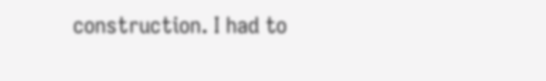construction. I had to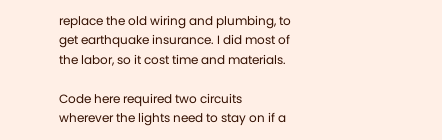replace the old wiring and plumbing, to get earthquake insurance. I did most of the labor, so it cost time and materials.

Code here required two circuits wherever the lights need to stay on if a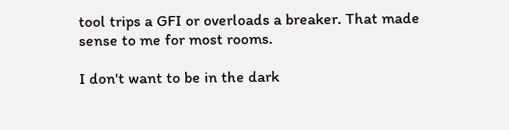tool trips a GFI or overloads a breaker. That made sense to me for most rooms.

I don't want to be in the dark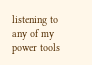listening to any of my power tools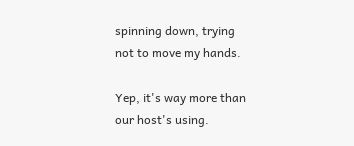spinning down, trying not to move my hands.

Yep, it's way more than our host's using.